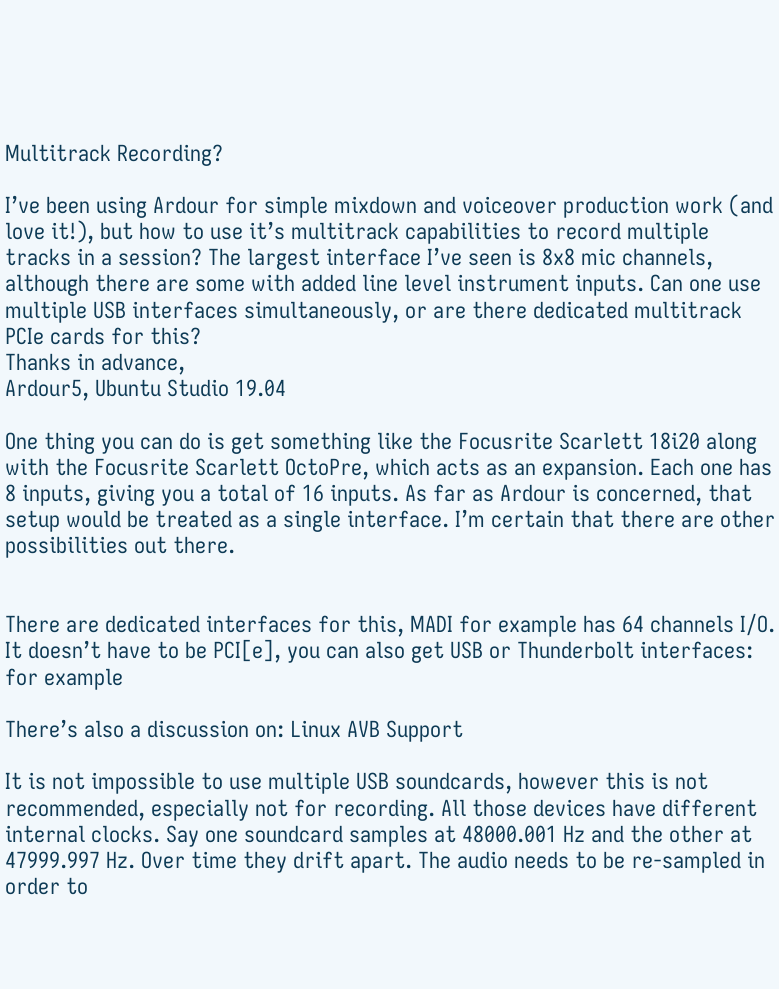Multitrack Recording?

I’ve been using Ardour for simple mixdown and voiceover production work (and love it!), but how to use it’s multitrack capabilities to record multiple tracks in a session? The largest interface I’ve seen is 8x8 mic channels, although there are some with added line level instrument inputs. Can one use multiple USB interfaces simultaneously, or are there dedicated multitrack PCIe cards for this?
Thanks in advance,
Ardour5, Ubuntu Studio 19.04

One thing you can do is get something like the Focusrite Scarlett 18i20 along with the Focusrite Scarlett OctoPre, which acts as an expansion. Each one has 8 inputs, giving you a total of 16 inputs. As far as Ardour is concerned, that setup would be treated as a single interface. I’m certain that there are other possibilities out there.


There are dedicated interfaces for this, MADI for example has 64 channels I/O. It doesn’t have to be PCI[e], you can also get USB or Thunderbolt interfaces: for example

There’s also a discussion on: Linux AVB Support

It is not impossible to use multiple USB soundcards, however this is not recommended, especially not for recording. All those devices have different internal clocks. Say one soundcard samples at 48000.001 Hz and the other at 47999.997 Hz. Over time they drift apart. The audio needs to be re-sampled in order to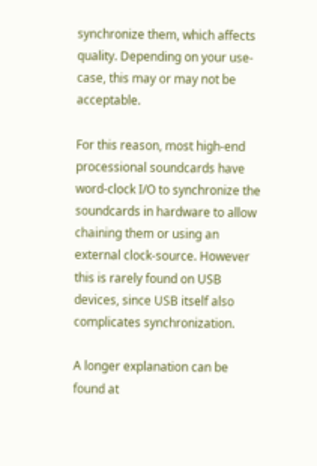synchronize them, which affects quality. Depending on your use-case, this may or may not be acceptable.

For this reason, most high-end processional soundcards have word-clock I/O to synchronize the soundcards in hardware to allow chaining them or using an external clock-source. However this is rarely found on USB devices, since USB itself also complicates synchronization.

A longer explanation can be found at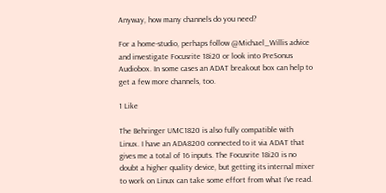Anyway, how many channels do you need?

For a home-studio, perhaps follow @Michael_Willis advice and investigate Focusrite 18i20 or look into PreSonus Audiobox. In some cases an ADAT breakout box can help to get a few more channels, too.

1 Like

The Behringer UMC1820 is also fully compatible with Linux. I have an ADA8200 connected to it via ADAT that gives me a total of 16 inputs. The Focusrite 18i20 is no doubt a higher quality device, but getting its internal mixer to work on Linux can take some effort from what I’ve read.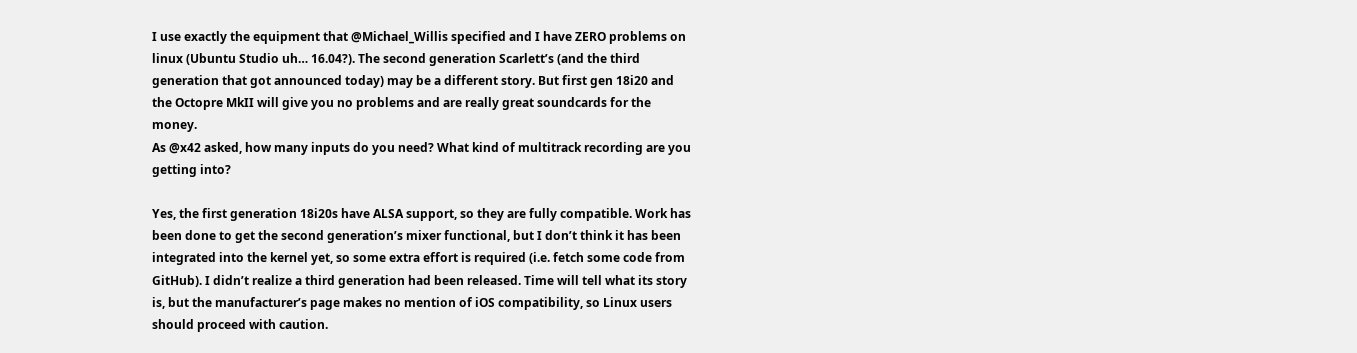I use exactly the equipment that @Michael_Willis specified and I have ZERO problems on linux (Ubuntu Studio uh… 16.04?). The second generation Scarlett’s (and the third generation that got announced today) may be a different story. But first gen 18i20 and the Octopre MkII will give you no problems and are really great soundcards for the money.
As @x42 asked, how many inputs do you need? What kind of multitrack recording are you getting into?

Yes, the first generation 18i20s have ALSA support, so they are fully compatible. Work has been done to get the second generation’s mixer functional, but I don’t think it has been integrated into the kernel yet, so some extra effort is required (i.e. fetch some code from GitHub). I didn’t realize a third generation had been released. Time will tell what its story is, but the manufacturer’s page makes no mention of iOS compatibility, so Linux users should proceed with caution.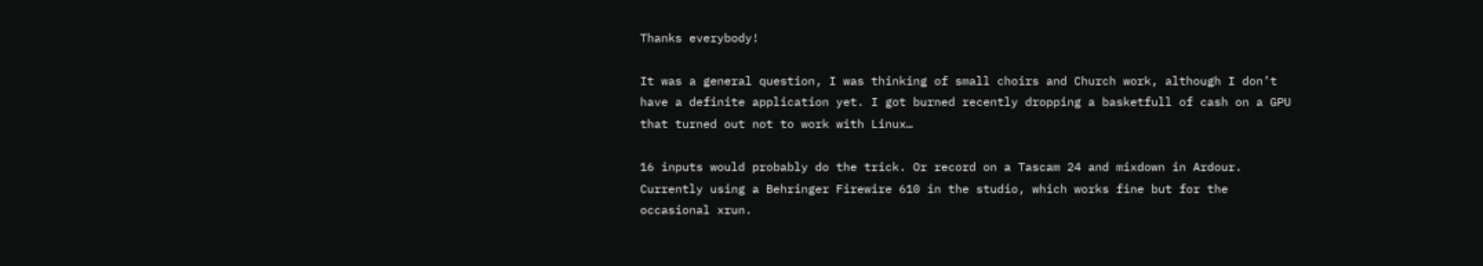Thanks everybody!

It was a general question, I was thinking of small choirs and Church work, although I don’t have a definite application yet. I got burned recently dropping a basketfull of cash on a GPU that turned out not to work with Linux…

16 inputs would probably do the trick. Or record on a Tascam 24 and mixdown in Ardour. Currently using a Behringer Firewire 610 in the studio, which works fine but for the occasional xrun.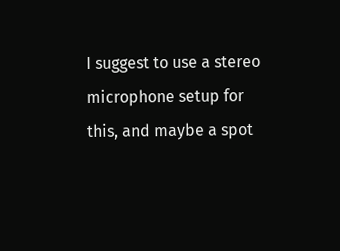I suggest to use a stereo microphone setup for this, and maybe a spot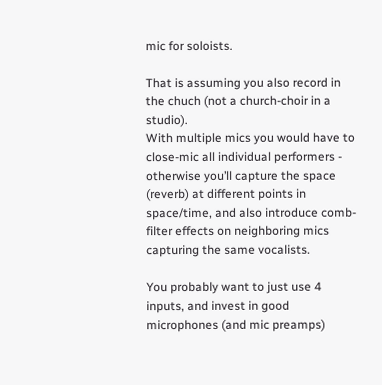mic for soloists.

That is assuming you also record in the chuch (not a church-choir in a studio).
With multiple mics you would have to close-mic all individual performers - otherwise you’ll capture the space (reverb) at different points in space/time, and also introduce comb-filter effects on neighboring mics capturing the same vocalists.

You probably want to just use 4 inputs, and invest in good microphones (and mic preamps)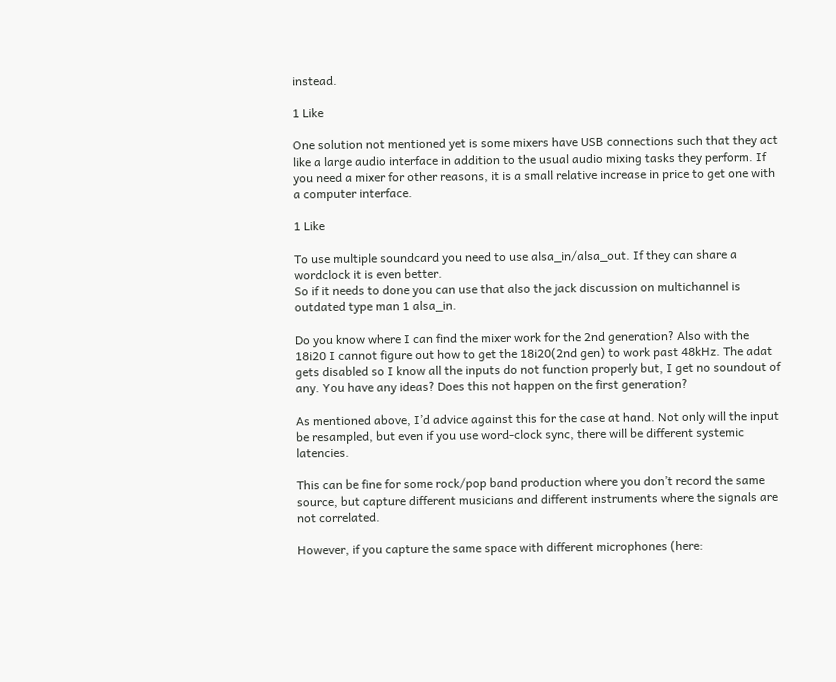instead.

1 Like

One solution not mentioned yet is some mixers have USB connections such that they act like a large audio interface in addition to the usual audio mixing tasks they perform. If you need a mixer for other reasons, it is a small relative increase in price to get one with a computer interface.

1 Like

To use multiple soundcard you need to use alsa_in/alsa_out. If they can share a wordclock it is even better.
So if it needs to done you can use that also the jack discussion on multichannel is outdated type man 1 alsa_in.

Do you know where I can find the mixer work for the 2nd generation? Also with the 18i20 I cannot figure out how to get the 18i20(2nd gen) to work past 48kHz. The adat gets disabled so I know all the inputs do not function properly but, I get no soundout of any. You have any ideas? Does this not happen on the first generation?

As mentioned above, I’d advice against this for the case at hand. Not only will the input be resampled, but even if you use word-clock sync, there will be different systemic latencies.

This can be fine for some rock/pop band production where you don’t record the same source, but capture different musicians and different instruments where the signals are not correlated.

However, if you capture the same space with different microphones (here: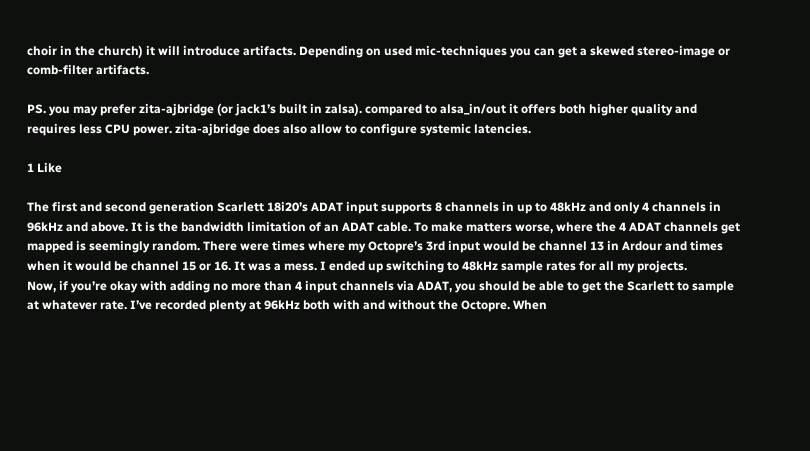choir in the church) it will introduce artifacts. Depending on used mic-techniques you can get a skewed stereo-image or comb-filter artifacts.

PS. you may prefer zita-ajbridge (or jack1’s built in zalsa). compared to alsa_in/out it offers both higher quality and requires less CPU power. zita-ajbridge does also allow to configure systemic latencies.

1 Like

The first and second generation Scarlett 18i20’s ADAT input supports 8 channels in up to 48kHz and only 4 channels in 96kHz and above. It is the bandwidth limitation of an ADAT cable. To make matters worse, where the 4 ADAT channels get mapped is seemingly random. There were times where my Octopre’s 3rd input would be channel 13 in Ardour and times when it would be channel 15 or 16. It was a mess. I ended up switching to 48kHz sample rates for all my projects.
Now, if you’re okay with adding no more than 4 input channels via ADAT, you should be able to get the Scarlett to sample at whatever rate. I’ve recorded plenty at 96kHz both with and without the Octopre. When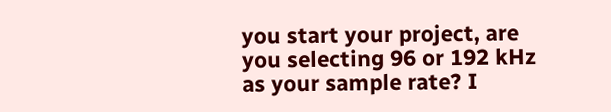you start your project, are you selecting 96 or 192 kHz as your sample rate? I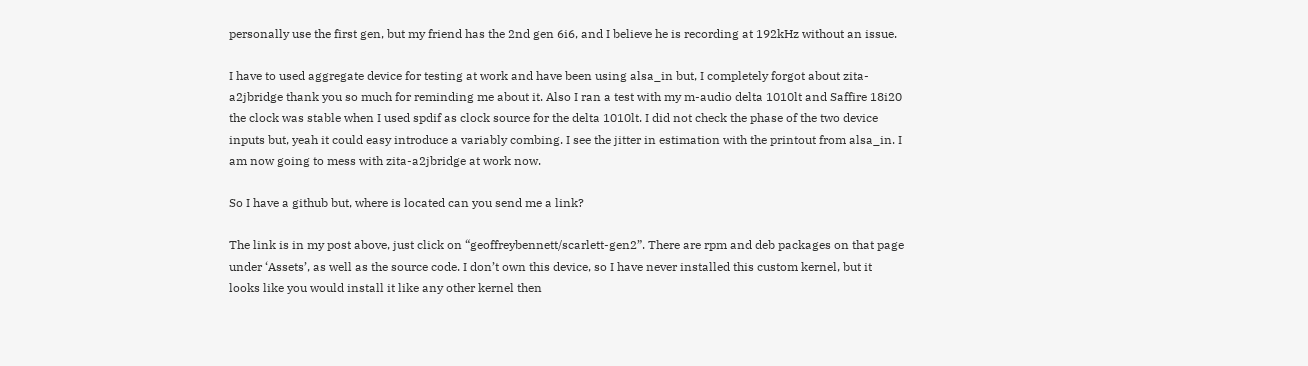personally use the first gen, but my friend has the 2nd gen 6i6, and I believe he is recording at 192kHz without an issue.

I have to used aggregate device for testing at work and have been using alsa_in but, I completely forgot about zita-a2jbridge thank you so much for reminding me about it. Also I ran a test with my m-audio delta 1010lt and Saffire 18i20 the clock was stable when I used spdif as clock source for the delta 1010lt. I did not check the phase of the two device inputs but, yeah it could easy introduce a variably combing. I see the jitter in estimation with the printout from alsa_in. I am now going to mess with zita-a2jbridge at work now.

So I have a github but, where is located can you send me a link?

The link is in my post above, just click on “geoffreybennett/scarlett-gen2”. There are rpm and deb packages on that page under ‘Assets’, as well as the source code. I don’t own this device, so I have never installed this custom kernel, but it looks like you would install it like any other kernel then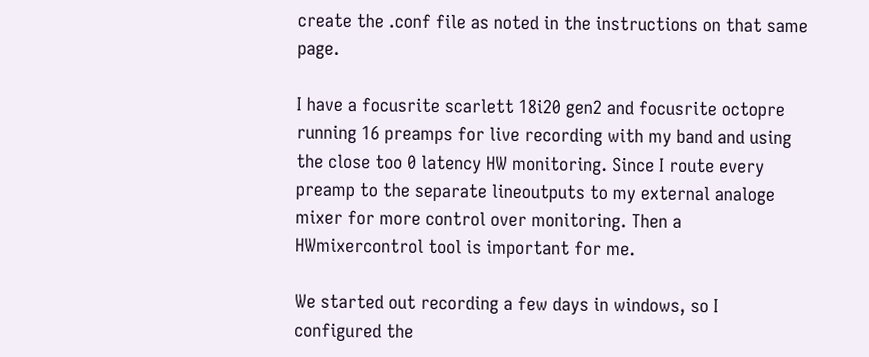create the .conf file as noted in the instructions on that same page.

I have a focusrite scarlett 18i20 gen2 and focusrite octopre running 16 preamps for live recording with my band and using the close too 0 latency HW monitoring. Since I route every preamp to the separate lineoutputs to my external analoge mixer for more control over monitoring. Then a HWmixercontrol tool is important for me.

We started out recording a few days in windows, so I configured the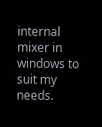internal mixer in windows to suit my needs.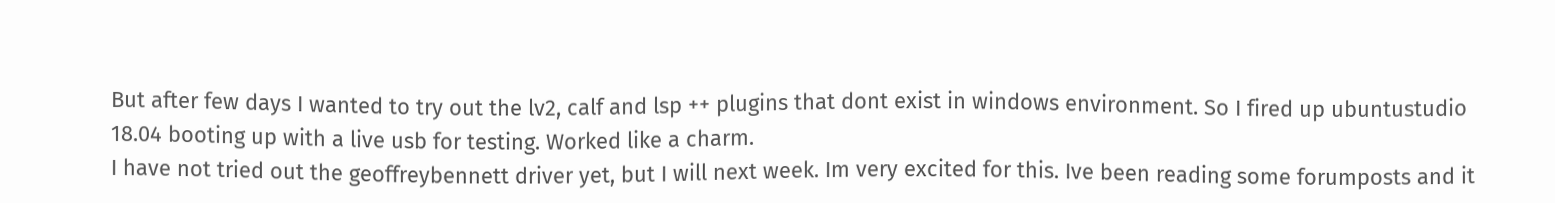But after few days I wanted to try out the lv2, calf and lsp ++ plugins that dont exist in windows environment. So I fired up ubuntustudio 18.04 booting up with a live usb for testing. Worked like a charm.
I have not tried out the geoffreybennett driver yet, but I will next week. Im very excited for this. Ive been reading some forumposts and it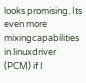looks promising. Its even more mixingcapabilities in linuxdriver (PCM) if I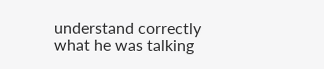understand correctly what he was talking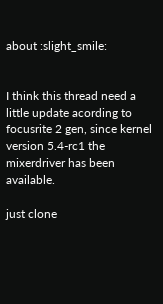about :slight_smile:


I think this thread need a little update acording to focusrite 2 gen, since kernel version 5.4-rc1 the mixerdriver has been available.

just clone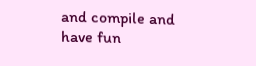and compile and have fun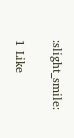:slight_smile:

1 Like